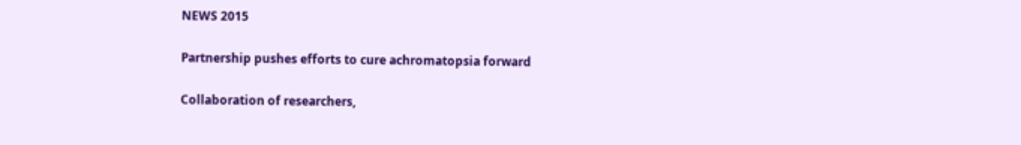NEWS 2015

Partnership pushes efforts to cure achromatopsia forward

Collaboration of researchers,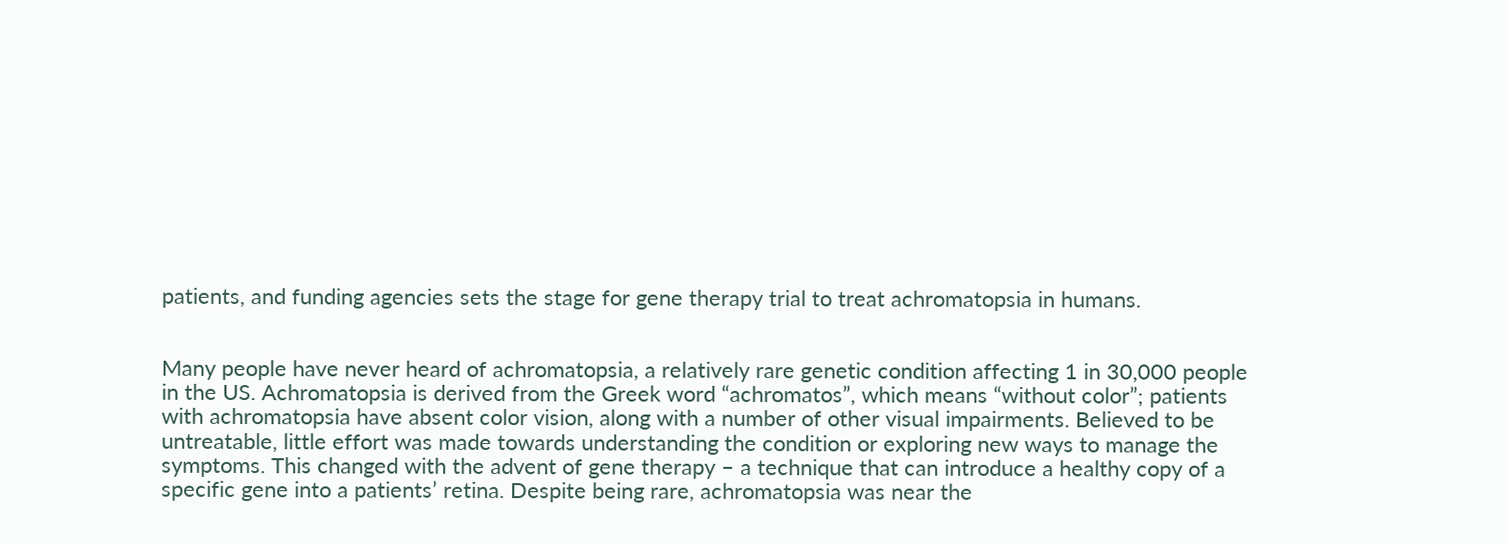patients, and funding agencies sets the stage for gene therapy trial to treat achromatopsia in humans.


Many people have never heard of achromatopsia, a relatively rare genetic condition affecting 1 in 30,000 people in the US. Achromatopsia is derived from the Greek word “achromatos”, which means “without color”; patients with achromatopsia have absent color vision, along with a number of other visual impairments. Believed to be untreatable, little effort was made towards understanding the condition or exploring new ways to manage the symptoms. This changed with the advent of gene therapy – a technique that can introduce a healthy copy of a specific gene into a patients’ retina. Despite being rare, achromatopsia was near the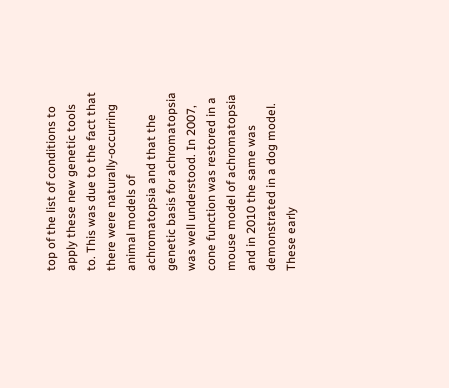top of the list of conditions to apply these new genetic tools to. This was due to the fact that there were naturally-occurring animal models of achromatopsia and that the genetic basis for achromatopsia was well understood. In 2007, cone function was restored in a mouse model of achromatopsia and in 2010 the same was demonstrated in a dog model. These early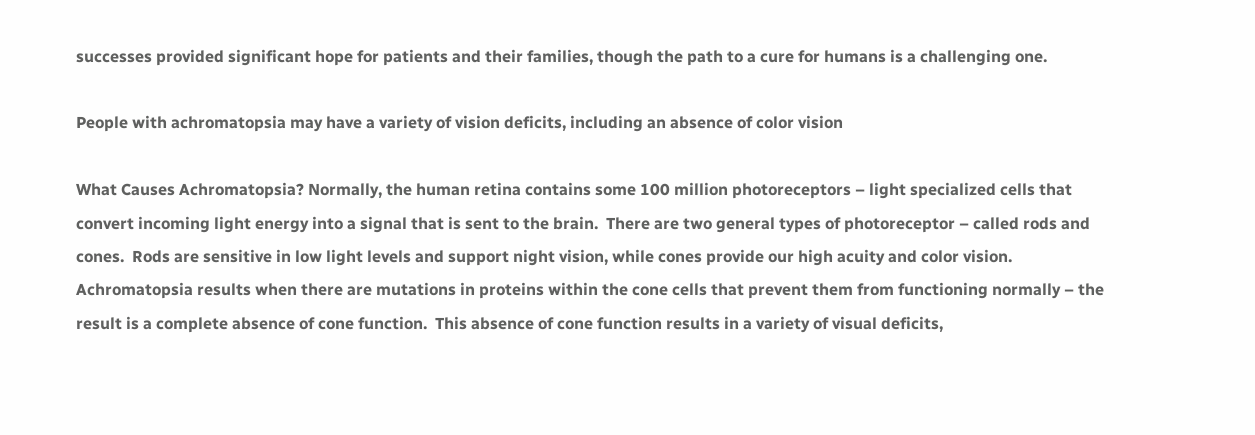successes provided significant hope for patients and their families, though the path to a cure for humans is a challenging one.

People with achromatopsia may have a variety of vision deficits, including an absence of color vision

What Causes Achromatopsia? Normally, the human retina contains some 100 million photoreceptors – light specialized cells that convert incoming light energy into a signal that is sent to the brain.  There are two general types of photoreceptor – called rods and cones.  Rods are sensitive in low light levels and support night vision, while cones provide our high acuity and color vision. Achromatopsia results when there are mutations in proteins within the cone cells that prevent them from functioning normally – the result is a complete absence of cone function.  This absence of cone function results in a variety of visual deficits,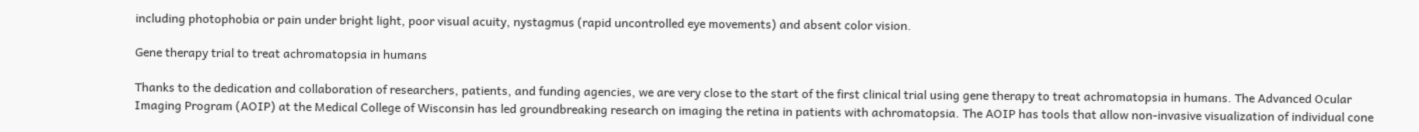including photophobia or pain under bright light, poor visual acuity, nystagmus (rapid uncontrolled eye movements) and absent color vision.

Gene therapy trial to treat achromatopsia in humans

Thanks to the dedication and collaboration of researchers, patients, and funding agencies, we are very close to the start of the first clinical trial using gene therapy to treat achromatopsia in humans. The Advanced Ocular Imaging Program (AOIP) at the Medical College of Wisconsin has led groundbreaking research on imaging the retina in patients with achromatopsia. The AOIP has tools that allow non-invasive visualization of individual cone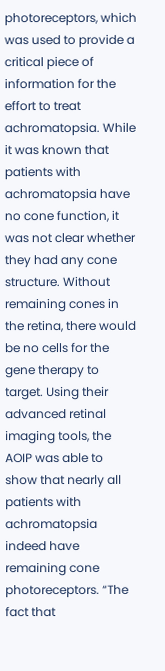photoreceptors, which was used to provide a critical piece of information for the effort to treat achromatopsia. While it was known that patients with achromatopsia have no cone function, it was not clear whether they had any cone structure. Without remaining cones in the retina, there would be no cells for the gene therapy to target. Using their advanced retinal imaging tools, the AOIP was able to show that nearly all patients with achromatopsia indeed have remaining cone photoreceptors. “The fact that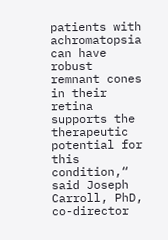patients with achromatopsia can have robust remnant cones in their retina supports the therapeutic potential for this condition,“ said Joseph Carroll, PhD, co-director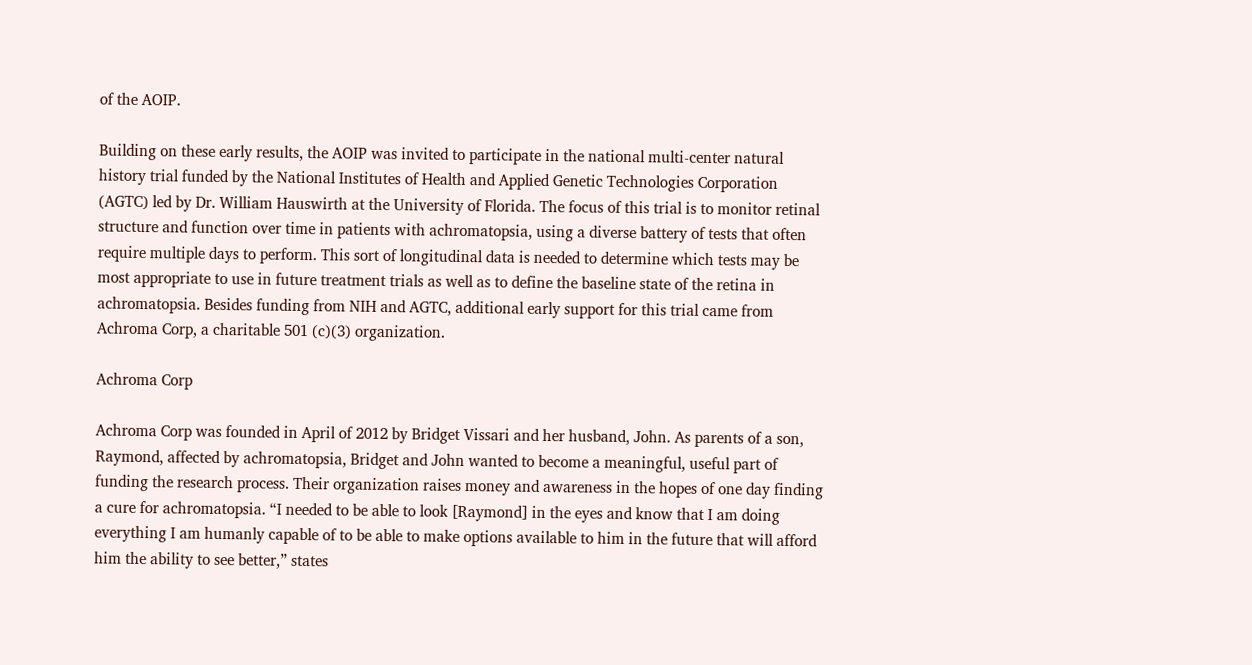of the AOIP.

Building on these early results, the AOIP was invited to participate in the national multi-center natural history trial funded by the National Institutes of Health and Applied Genetic Technologies Corporation (AGTC) led by Dr. William Hauswirth at the University of Florida. The focus of this trial is to monitor retinal structure and function over time in patients with achromatopsia, using a diverse battery of tests that often require multiple days to perform. This sort of longitudinal data is needed to determine which tests may be most appropriate to use in future treatment trials as well as to define the baseline state of the retina in achromatopsia. Besides funding from NIH and AGTC, additional early support for this trial came from Achroma Corp, a charitable 501 (c)(3) organization.

Achroma Corp

Achroma Corp was founded in April of 2012 by Bridget Vissari and her husband, John. As parents of a son, Raymond, affected by achromatopsia, Bridget and John wanted to become a meaningful, useful part of funding the research process. Their organization raises money and awareness in the hopes of one day finding a cure for achromatopsia. “I needed to be able to look [Raymond] in the eyes and know that I am doing everything I am humanly capable of to be able to make options available to him in the future that will afford him the ability to see better,” states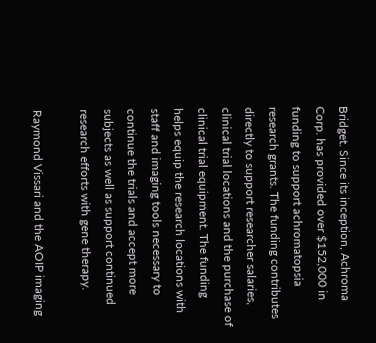Bridget. Since its inception, Achroma Corp. has provided over $152,000 in funding to support achromatopsia research grants. The funding contributes directly to support researcher salaries, clinical trial locations and the purchase of clinical trial equipment. The funding helps equip the research locations with staff and imaging tools necessary to continue the trials and accept more subjects as well as support continued research efforts with gene therapy.

Raymond Vissari and the AOIP imaging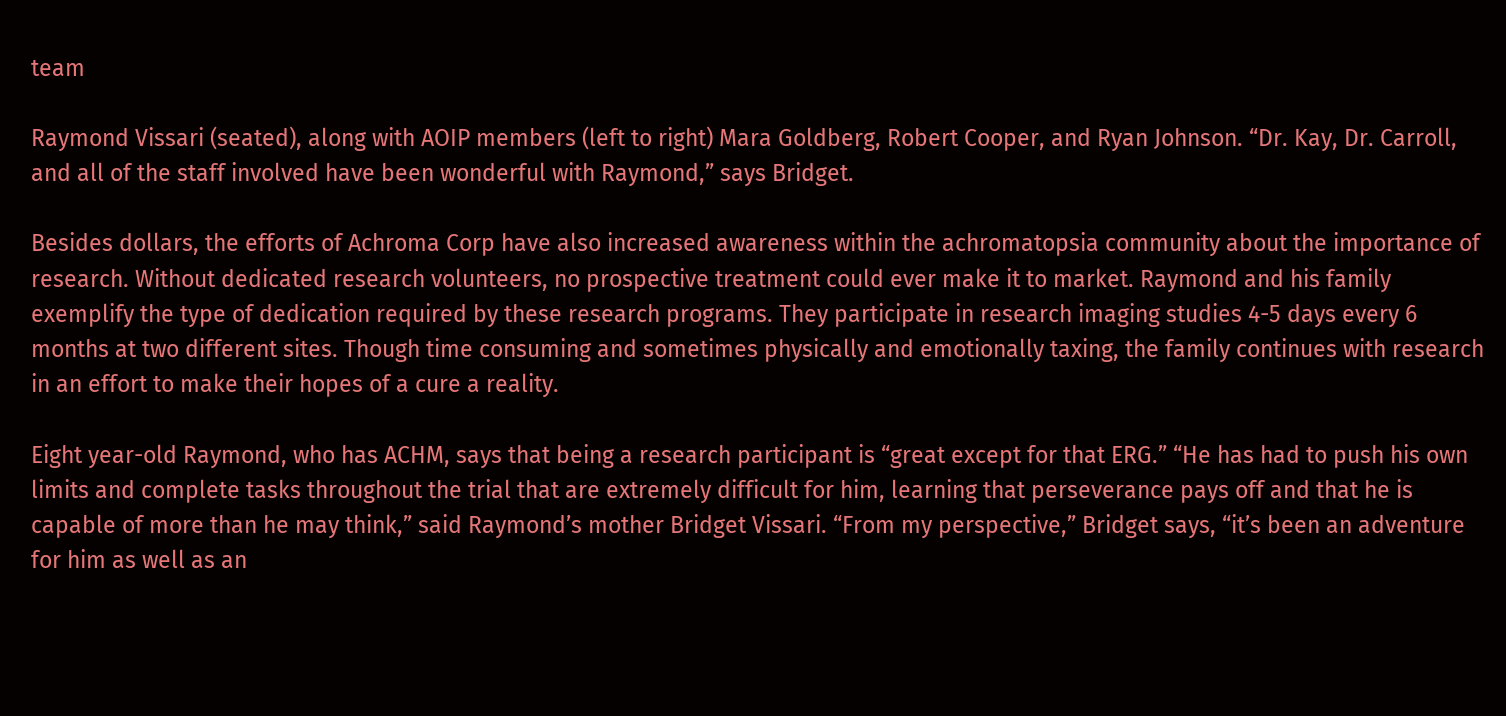team

Raymond Vissari (seated), along with AOIP members (left to right) Mara Goldberg, Robert Cooper, and Ryan Johnson. “Dr. Kay, Dr. Carroll, and all of the staff involved have been wonderful with Raymond,” says Bridget.

Besides dollars, the efforts of Achroma Corp have also increased awareness within the achromatopsia community about the importance of research. Without dedicated research volunteers, no prospective treatment could ever make it to market. Raymond and his family exemplify the type of dedication required by these research programs. They participate in research imaging studies 4-5 days every 6 months at two different sites. Though time consuming and sometimes physically and emotionally taxing, the family continues with research in an effort to make their hopes of a cure a reality.

Eight year-old Raymond, who has ACHM, says that being a research participant is “great except for that ERG.” “He has had to push his own limits and complete tasks throughout the trial that are extremely difficult for him, learning that perseverance pays off and that he is capable of more than he may think,” said Raymond’s mother Bridget Vissari. “From my perspective,” Bridget says, “it’s been an adventure for him as well as an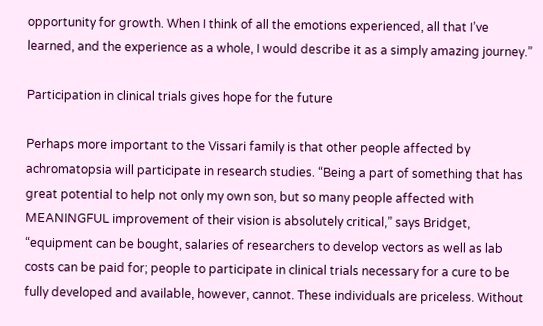opportunity for growth. When I think of all the emotions experienced, all that I’ve learned, and the experience as a whole, I would describe it as a simply amazing journey.”

Participation in clinical trials gives hope for the future

Perhaps more important to the Vissari family is that other people affected by achromatopsia will participate in research studies. “Being a part of something that has great potential to help not only my own son, but so many people affected with MEANINGFUL improvement of their vision is absolutely critical,” says Bridget, “equipment can be bought, salaries of researchers to develop vectors as well as lab costs can be paid for; people to participate in clinical trials necessary for a cure to be fully developed and available, however, cannot. These individuals are priceless. Without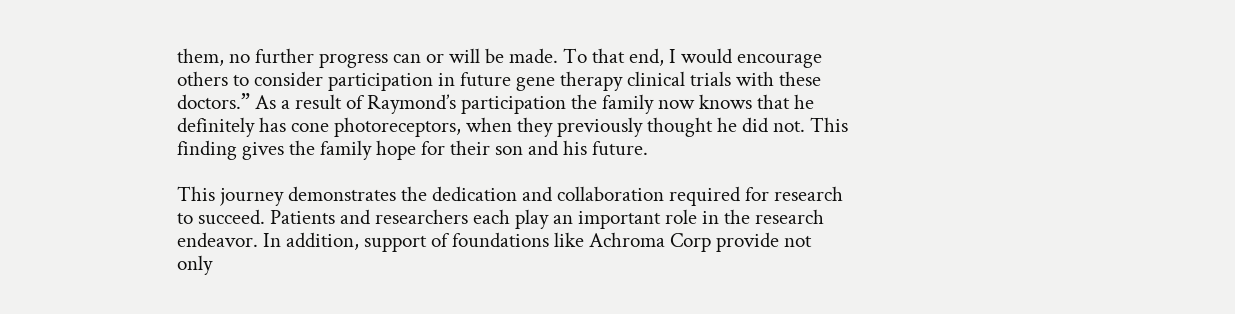them, no further progress can or will be made. To that end, I would encourage others to consider participation in future gene therapy clinical trials with these doctors.” As a result of Raymond’s participation the family now knows that he definitely has cone photoreceptors, when they previously thought he did not. This finding gives the family hope for their son and his future.

This journey demonstrates the dedication and collaboration required for research to succeed. Patients and researchers each play an important role in the research endeavor. In addition, support of foundations like Achroma Corp provide not only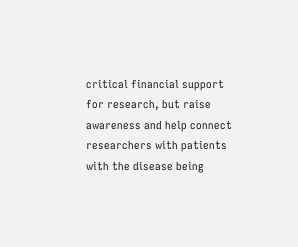critical financial support for research, but raise awareness and help connect researchers with patients with the disease being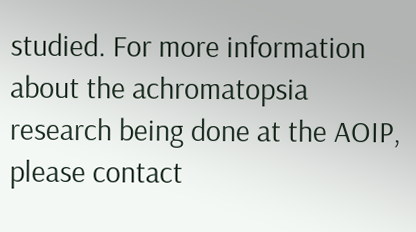studied. For more information about the achromatopsia research being done at the AOIP, please contact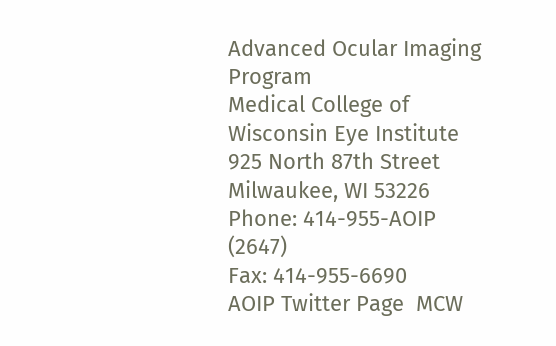Advanced Ocular Imaging Program
Medical College of Wisconsin Eye Institute
925 North 87th Street
Milwaukee, WI 53226
Phone: 414-955-AOIP (2647)
Fax: 414-955-6690
AOIP Twitter Page  MCW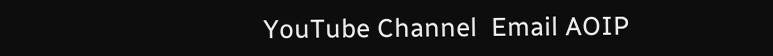YouTube Channel  Email AOIP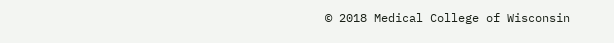© 2018 Medical College of Wisconsin